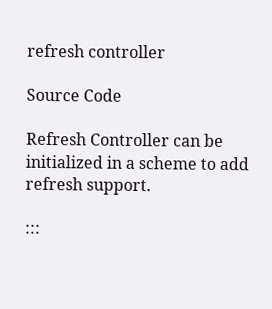refresh controller

Source Code

Refresh Controller can be initialized in a scheme to add refresh support.

:::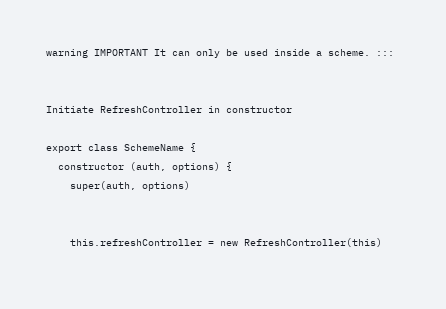warning IMPORTANT It can only be used inside a scheme. :::


Initiate RefreshController in constructor

export class SchemeName {
  constructor (auth, options) {
    super(auth, options)


    this.refreshController = new RefreshController(this)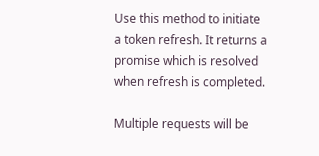Use this method to initiate a token refresh. It returns a promise which is resolved when refresh is completed.

Multiple requests will be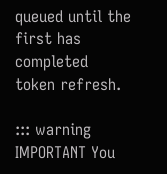queued until the first has completed token refresh.

::: warning IMPORTANT You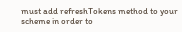must add refreshTokens method to your scheme in order to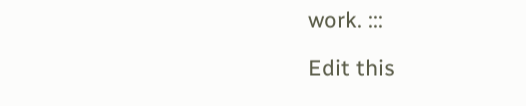work. :::

Edit this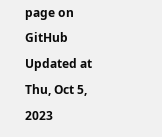page on GitHub Updated at Thu, Oct 5, 2023